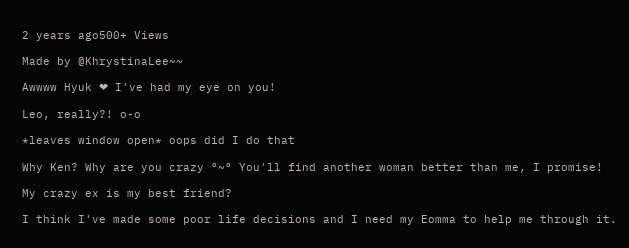2 years ago500+ Views

Made by @KhrystinaLee~~

Awwww Hyuk ❤ I've had my eye on you!

Leo, really?! o-o

*leaves window open* oops did I do that

Why Ken? Why are you crazy °~° You'll find another woman better than me, I promise!

My crazy ex is my best friend?

I think I've made some poor life decisions and I need my Eomma to help me through it.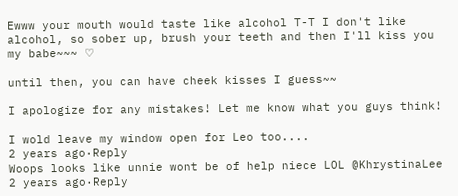Ewww your mouth would taste like alcohol T-T I don't like alcohol, so sober up, brush your teeth and then I'll kiss you my babe~~~ ♡

until then, you can have cheek kisses I guess~~

I apologize for any mistakes! Let me know what you guys think!

I wold leave my window open for Leo too....
2 years ago·Reply
Woops looks like unnie wont be of help niece LOL @KhrystinaLee
2 years ago·Reply